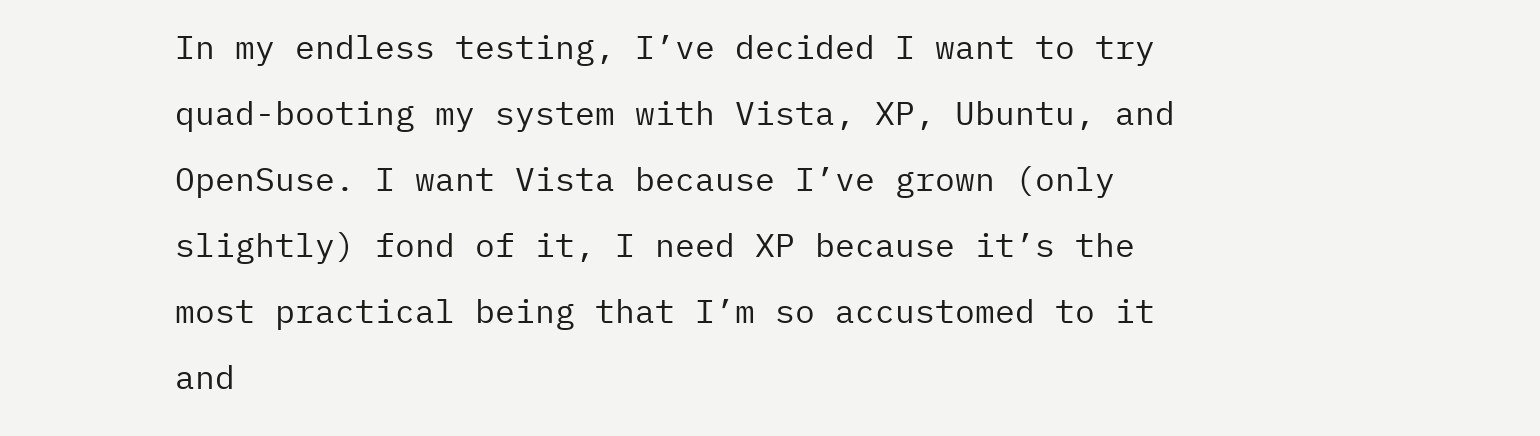In my endless testing, I’ve decided I want to try quad-booting my system with Vista, XP, Ubuntu, and OpenSuse. I want Vista because I’ve grown (only slightly) fond of it, I need XP because it’s the most practical being that I’m so accustomed to it and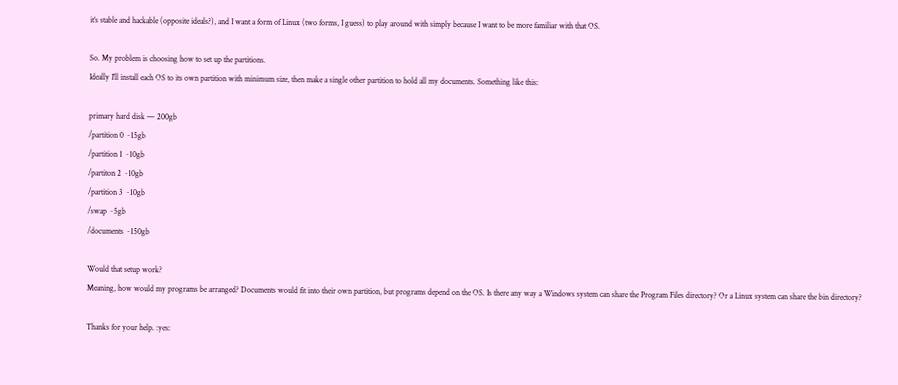it’s stable and hackable (opposite ideals?), and I want a form of Linux (two forms, I guess) to play around with simply because I want to be more familiar with that OS.

So. My problem is choosing how to set up the partitions.
Ideally I’ll install each OS to its own partition with minimum size, then make a single other partition to hold all my documents. Something like this:

primary hard disk — 200gb
/partition 0 ~15gb
/partition 1 ~10gb
/partiton 2 ~10gb
/partition 3 ~10gb
/swap ~5gb
/documents ~150gb

Would that setup work?
Meaning, how would my programs be arranged? Documents would fit into their own partition, but programs depend on the OS. Is there any way a Windows system can share the Program Files directory? Or a Linux system can share the bin directory?

Thanks for your help. :yes: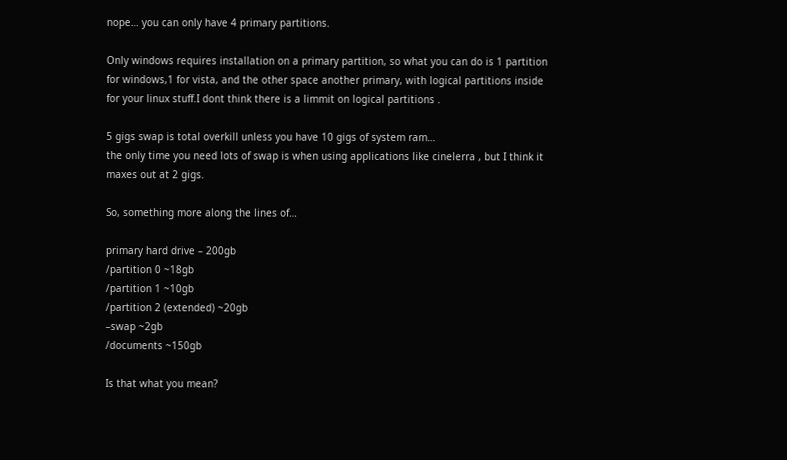nope… you can only have 4 primary partitions.

Only windows requires installation on a primary partition, so what you can do is 1 partition for windows,1 for vista, and the other space another primary, with logical partitions inside for your linux stuff.I dont think there is a limmit on logical partitions .

5 gigs swap is total overkill unless you have 10 gigs of system ram…
the only time you need lots of swap is when using applications like cinelerra , but I think it maxes out at 2 gigs.

So, something more along the lines of…

primary hard drive – 200gb
/partition 0 ~18gb
/partition 1 ~10gb
/partition 2 (extended) ~20gb
–swap ~2gb
/documents ~150gb

Is that what you mean?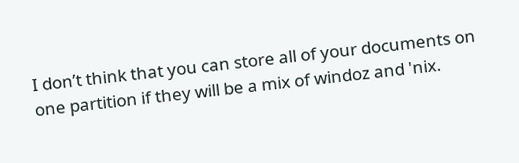I don’t think that you can store all of your documents on one partition if they will be a mix of windoz and 'nix.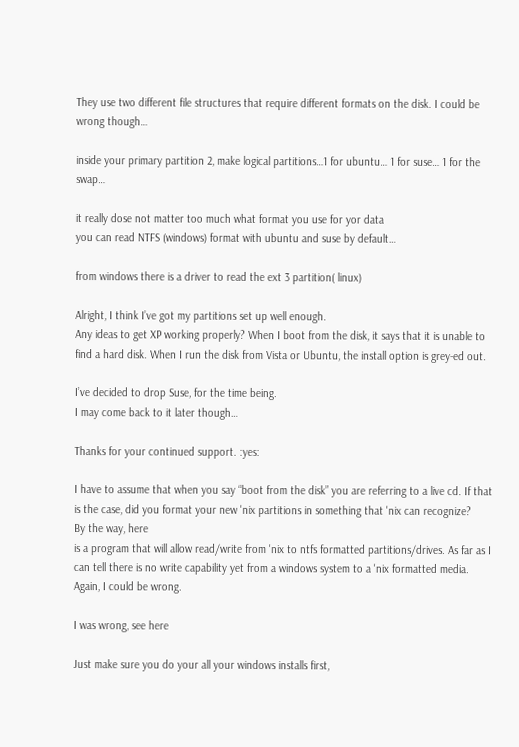They use two different file structures that require different formats on the disk. I could be wrong though…

inside your primary partition 2, make logical partitions…1 for ubuntu… 1 for suse… 1 for the swap…

it really dose not matter too much what format you use for yor data
you can read NTFS (windows) format with ubuntu and suse by default…

from windows there is a driver to read the ext 3 partition( linux)

Alright, I think I’ve got my partitions set up well enough.
Any ideas to get XP working properly? When I boot from the disk, it says that it is unable to find a hard disk. When I run the disk from Vista or Ubuntu, the install option is grey-ed out.

I’ve decided to drop Suse, for the time being.
I may come back to it later though…

Thanks for your continued support. :yes:

I have to assume that when you say “boot from the disk” you are referring to a live cd. If that is the case, did you format your new 'nix partitions in something that 'nix can recognize?
By the way, here
is a program that will allow read/write from 'nix to ntfs formatted partitions/drives. As far as I can tell there is no write capability yet from a windows system to a 'nix formatted media. Again, I could be wrong.

I was wrong, see here

Just make sure you do your all your windows installs first,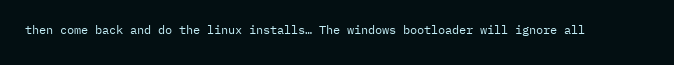then come back and do the linux installs… The windows bootloader will ignore all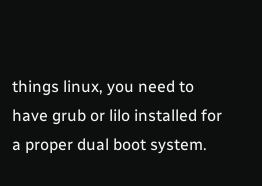things linux, you need to have grub or lilo installed for a proper dual boot system.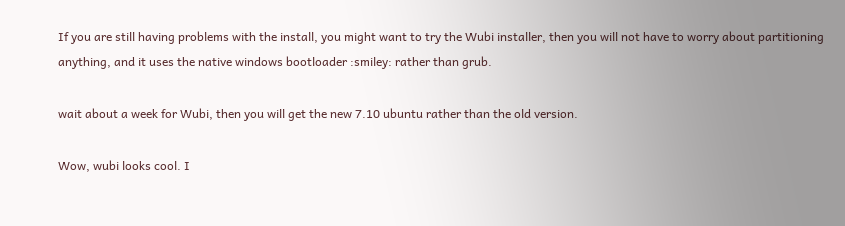If you are still having problems with the install, you might want to try the Wubi installer, then you will not have to worry about partitioning anything, and it uses the native windows bootloader :smiley: rather than grub.

wait about a week for Wubi, then you will get the new 7.10 ubuntu rather than the old version.

Wow, wubi looks cool. I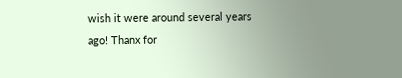wish it were around several years ago! Thanx for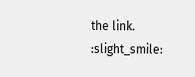the link. :slight_smile: